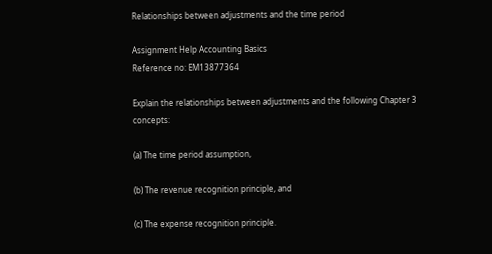Relationships between adjustments and the time period

Assignment Help Accounting Basics
Reference no: EM13877364

Explain the relationships between adjustments and the following Chapter 3 concepts:

(a) The time period assumption,

(b) The revenue recognition principle, and

(c) The expense recognition principle.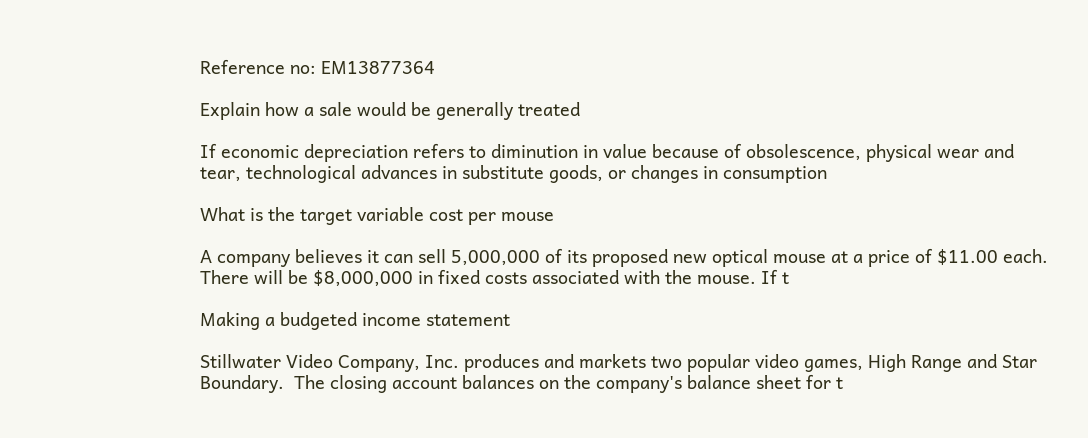Reference no: EM13877364

Explain how a sale would be generally treated

If economic depreciation refers to diminution in value because of obsolescence, physical wear and tear, technological advances in substitute goods, or changes in consumption

What is the target variable cost per mouse

A company believes it can sell 5,000,000 of its proposed new optical mouse at a price of $11.00 each. There will be $8,000,000 in fixed costs associated with the mouse. If t

Making a budgeted income statement

Stillwater Video Company, Inc. produces and markets two popular video games, High Range and Star Boundary.  The closing account balances on the company's balance sheet for t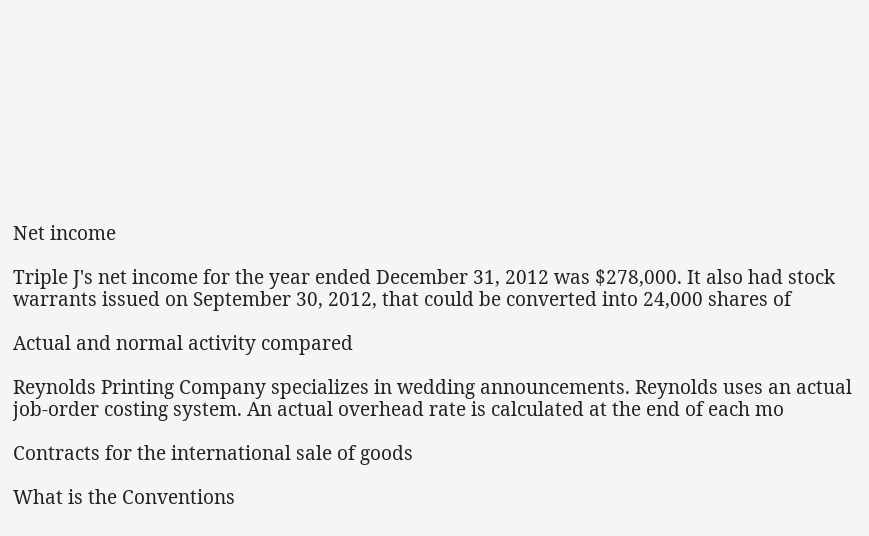Net income

Triple J's net income for the year ended December 31, 2012 was $278,000. It also had stock warrants issued on September 30, 2012, that could be converted into 24,000 shares of

Actual and normal activity compared

Reynolds Printing Company specializes in wedding announcements. Reynolds uses an actual job-order costing system. An actual overhead rate is calculated at the end of each mo

Contracts for the international sale of goods

What is the Conventions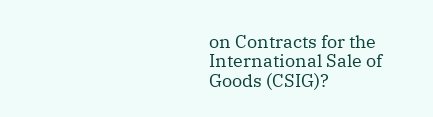on Contracts for the International Sale of Goods (CSIG)?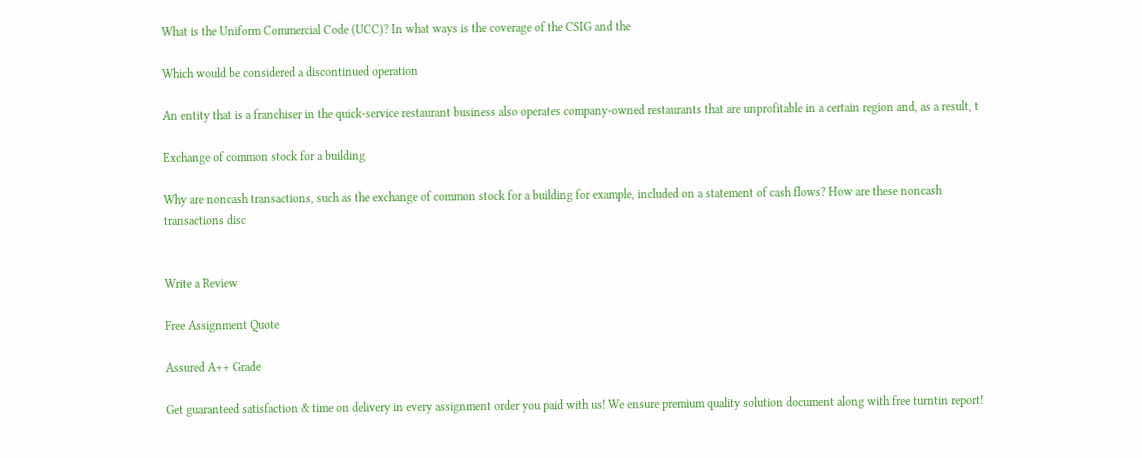What is the Uniform Commercial Code (UCC)? In what ways is the coverage of the CSIG and the

Which would be considered a discontinued operation

An entity that is a franchiser in the quick-service restaurant business also operates company-owned restaurants that are unprofitable in a certain region and, as a result, t

Exchange of common stock for a building

Why are noncash transactions, such as the exchange of common stock for a building for example, included on a statement of cash flows? How are these noncash transactions disc


Write a Review

Free Assignment Quote

Assured A++ Grade

Get guaranteed satisfaction & time on delivery in every assignment order you paid with us! We ensure premium quality solution document along with free turntin report!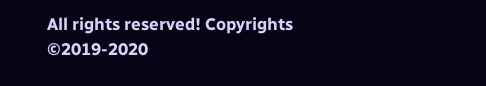All rights reserved! Copyrights ©2019-2020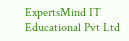ExpertsMind IT Educational Pvt Ltd